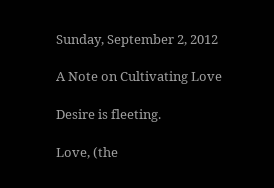Sunday, September 2, 2012

A Note on Cultivating Love

Desire is fleeting.

Love, (the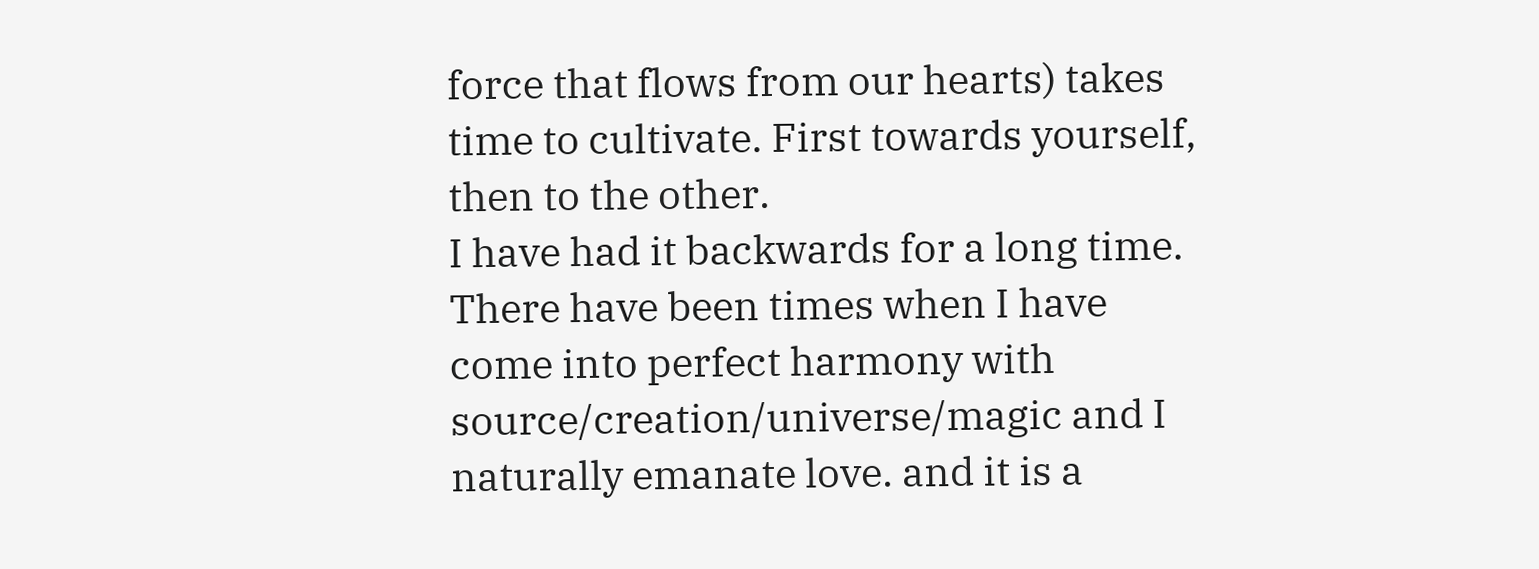force that flows from our hearts) takes time to cultivate. First towards yourself, then to the other.
I have had it backwards for a long time. There have been times when I have come into perfect harmony with source/creation/universe/magic and I naturally emanate love. and it is a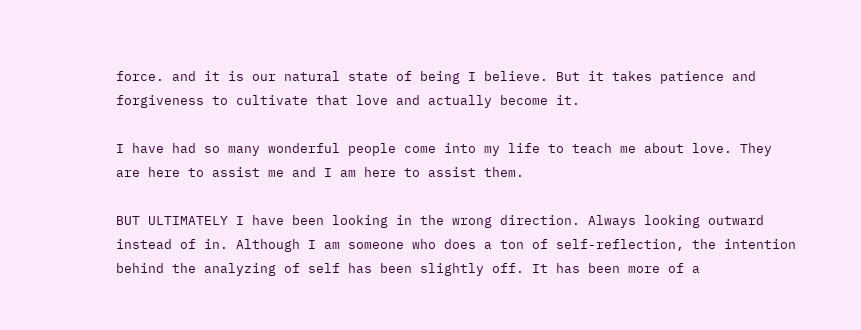force. and it is our natural state of being I believe. But it takes patience and forgiveness to cultivate that love and actually become it.

I have had so many wonderful people come into my life to teach me about love. They are here to assist me and I am here to assist them.

BUT ULTIMATELY I have been looking in the wrong direction. Always looking outward instead of in. Although I am someone who does a ton of self-reflection, the intention behind the analyzing of self has been slightly off. It has been more of a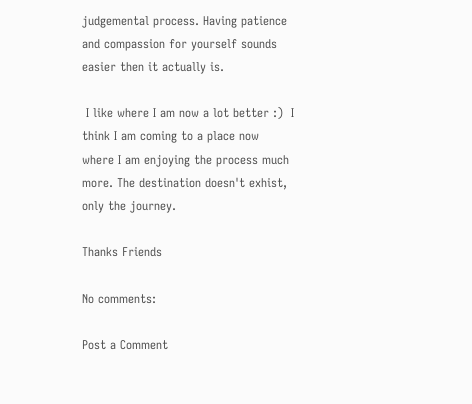judgemental process. Having patience and compassion for yourself sounds easier then it actually is.

 I like where I am now a lot better :)  I think I am coming to a place now where I am enjoying the process much more. The destination doesn't exhist, only the journey.

Thanks Friends

No comments:

Post a Comment